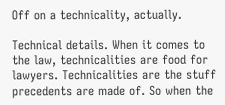Off on a technicality, actually.

Technical details. When it comes to the law, technicalities are food for lawyers. Technicalities are the stuff precedents are made of. So when the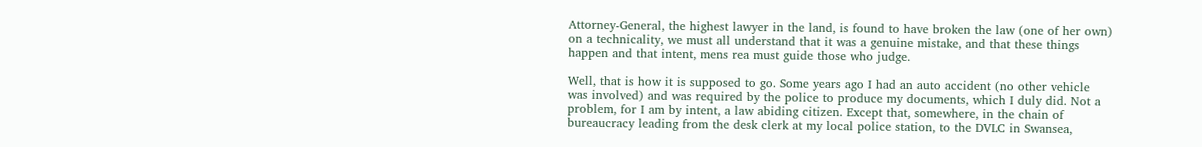Attorney-General, the highest lawyer in the land, is found to have broken the law (one of her own) on a technicality, we must all understand that it was a genuine mistake, and that these things happen and that intent, mens rea must guide those who judge.

Well, that is how it is supposed to go. Some years ago I had an auto accident (no other vehicle was involved) and was required by the police to produce my documents, which I duly did. Not a problem, for I am by intent, a law abiding citizen. Except that, somewhere, in the chain of bureaucracy leading from the desk clerk at my local police station, to the DVLC in Swansea,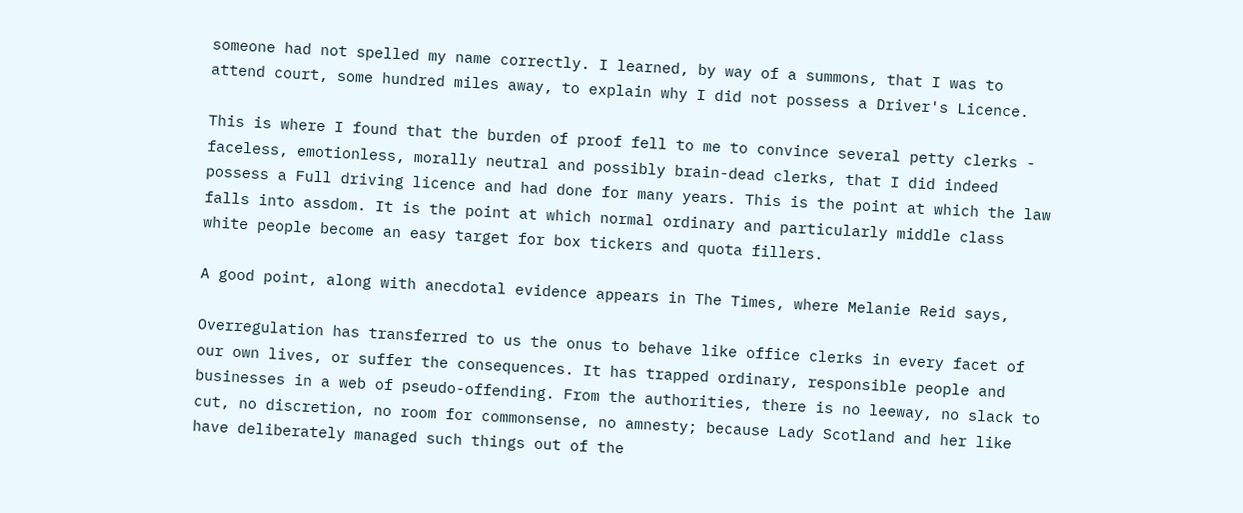someone had not spelled my name correctly. I learned, by way of a summons, that I was to attend court, some hundred miles away, to explain why I did not possess a Driver's Licence.

This is where I found that the burden of proof fell to me to convince several petty clerks - faceless, emotionless, morally neutral and possibly brain-dead clerks, that I did indeed possess a Full driving licence and had done for many years. This is the point at which the law falls into assdom. It is the point at which normal ordinary and particularly middle class white people become an easy target for box tickers and quota fillers.

A good point, along with anecdotal evidence appears in The Times, where Melanie Reid says,

Overregulation has transferred to us the onus to behave like office clerks in every facet of our own lives, or suffer the consequences. It has trapped ordinary, responsible people and businesses in a web of pseudo-offending. From the authorities, there is no leeway, no slack to cut, no discretion, no room for commonsense, no amnesty; because Lady Scotland and her like have deliberately managed such things out of the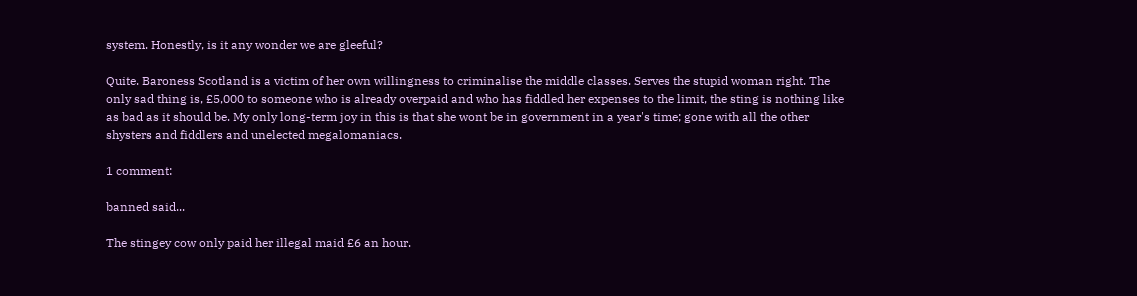system. Honestly, is it any wonder we are gleeful?

Quite. Baroness Scotland is a victim of her own willingness to criminalise the middle classes. Serves the stupid woman right. The only sad thing is, £5,000 to someone who is already overpaid and who has fiddled her expenses to the limit, the sting is nothing like as bad as it should be. My only long-term joy in this is that she wont be in government in a year's time; gone with all the other shysters and fiddlers and unelected megalomaniacs.

1 comment:

banned said...

The stingey cow only paid her illegal maid £6 an hour.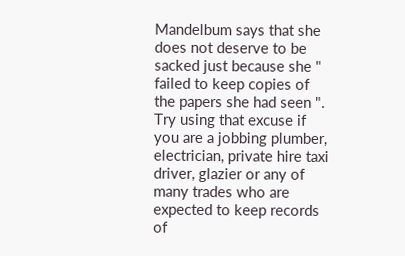Mandelbum says that she does not deserve to be sacked just because she " failed to keep copies of the papers she had seen ". Try using that excuse if you are a jobbing plumber, electrician, private hire taxi driver, glazier or any of many trades who are expected to keep records of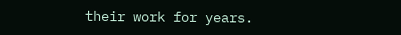their work for years.